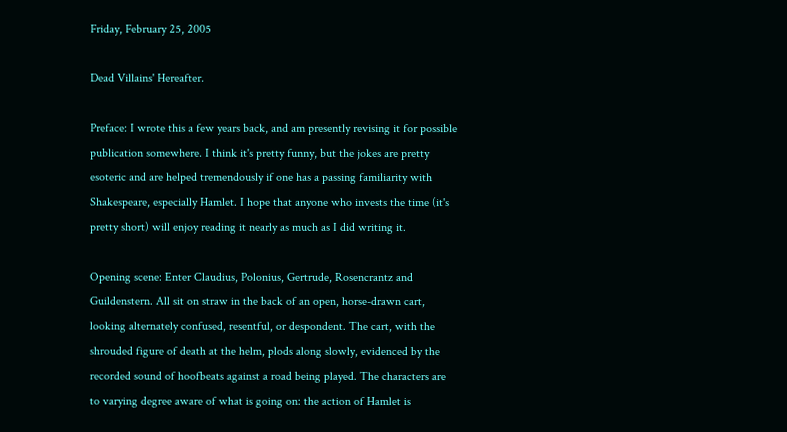Friday, February 25, 2005

Dead Villains' Hereafter.

Preface: I wrote this a few years back, and am presently revising it for possible publication somewhere. I think it's pretty funny, but the jokes are pretty esoteric and are helped tremendously if one has a passing familiarity with Shakespeare, especially Hamlet. I hope that anyone who invests the time (it's pretty short) will enjoy reading it nearly as much as I did writing it.

Opening scene: Enter Claudius, Polonius, Gertrude, Rosencrantz and Guildenstern. All sit on straw in the back of an open, horse-drawn cart, looking alternately confused, resentful, or despondent. The cart, with the shrouded figure of death at the helm, plods along slowly, evidenced by the recorded sound of hoofbeats against a road being played. The characters are to varying degree aware of what is going on: the action of Hamlet is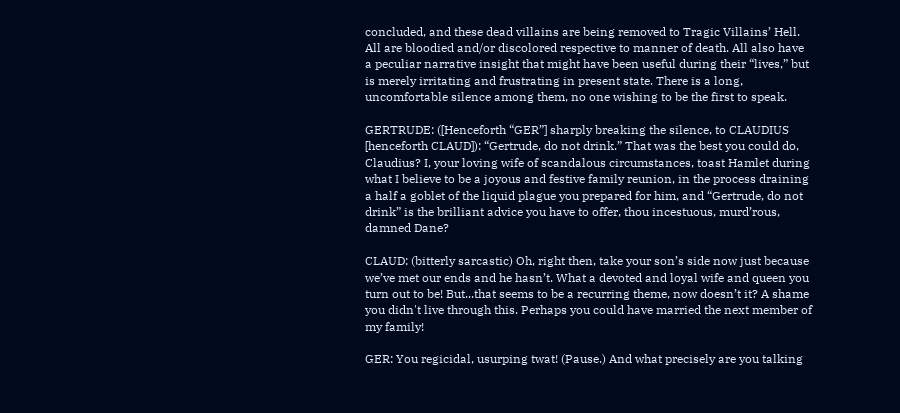concluded, and these dead villains are being removed to Tragic Villains’ Hell. All are bloodied and/or discolored respective to manner of death. All also have a peculiar narrative insight that might have been useful during their “lives,” but is merely irritating and frustrating in present state. There is a long, uncomfortable silence among them, no one wishing to be the first to speak.

GERTRUDE: ([Henceforth “GER”] sharply breaking the silence, to CLAUDIUS [henceforth CLAUD]): “Gertrude, do not drink.” That was the best you could do, Claudius? I, your loving wife of scandalous circumstances, toast Hamlet during what I believe to be a joyous and festive family reunion, in the process draining a half a goblet of the liquid plague you prepared for him, and “Gertrude, do not drink” is the brilliant advice you have to offer, thou incestuous, murd’rous, damned Dane?

CLAUD: (bitterly sarcastic) Oh, right then, take your son’s side now just because we’ve met our ends and he hasn’t. What a devoted and loyal wife and queen you turn out to be! But...that seems to be a recurring theme, now doesn’t it? A shame you didn't live through this. Perhaps you could have married the next member of my family!

GER: You regicidal, usurping twat! (Pause.) And what precisely are you talking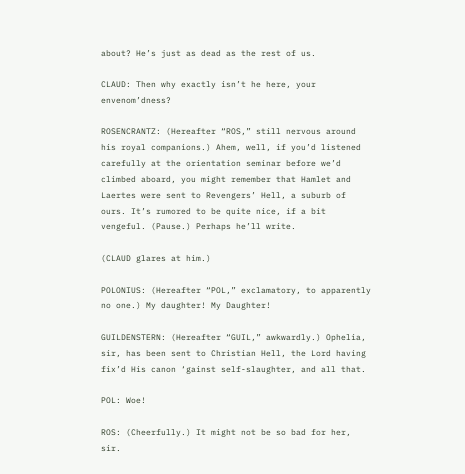about? He’s just as dead as the rest of us.

CLAUD: Then why exactly isn’t he here, your envenom’dness?

ROSENCRANTZ: (Hereafter “ROS,” still nervous around his royal companions.) Ahem, well, if you’d listened carefully at the orientation seminar before we’d climbed aboard, you might remember that Hamlet and Laertes were sent to Revengers’ Hell, a suburb of ours. It’s rumored to be quite nice, if a bit vengeful. (Pause.) Perhaps he’ll write.

(CLAUD glares at him.)

POLONIUS: (Hereafter “POL,” exclamatory, to apparently no one.) My daughter! My Daughter!

GUILDENSTERN: (Hereafter “GUIL,” awkwardly.) Ophelia, sir, has been sent to Christian Hell, the Lord having fix’d His canon ‘gainst self-slaughter, and all that.

POL: Woe!

ROS: (Cheerfully.) It might not be so bad for her, sir.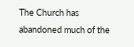The Church has abandoned much of the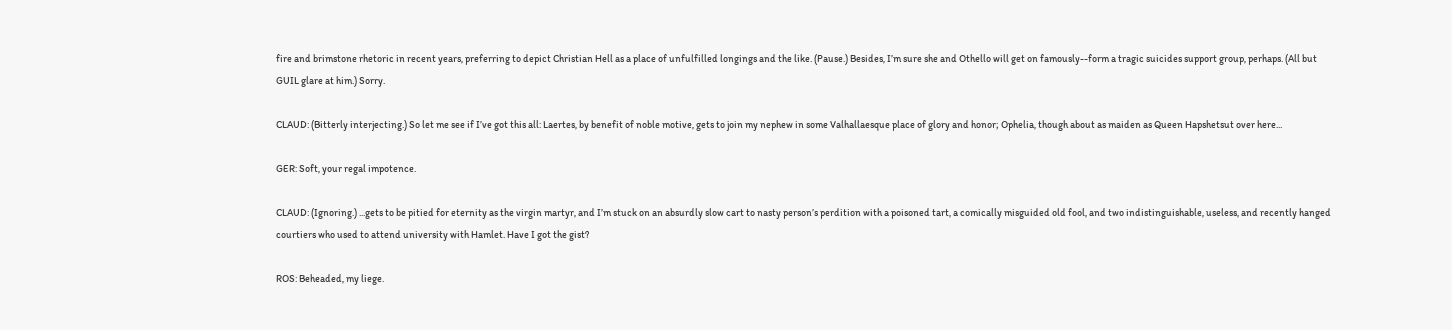fire and brimstone rhetoric in recent years, preferring to depict Christian Hell as a place of unfulfilled longings and the like. (Pause.) Besides, I’m sure she and Othello will get on famously--form a tragic suicides support group, perhaps. (All but GUIL glare at him.) Sorry.

CLAUD: (Bitterly interjecting.) So let me see if I’ve got this all: Laertes, by benefit of noble motive, gets to join my nephew in some Valhallaesque place of glory and honor; Ophelia, though about as maiden as Queen Hapshetsut over here...

GER: Soft, your regal impotence.

CLAUD: (Ignoring.) ...gets to be pitied for eternity as the virgin martyr, and I’m stuck on an absurdly slow cart to nasty person’s perdition with a poisoned tart, a comically misguided old fool, and two indistinguishable, useless, and recently hanged courtiers who used to attend university with Hamlet. Have I got the gist?

ROS: Beheaded, my liege.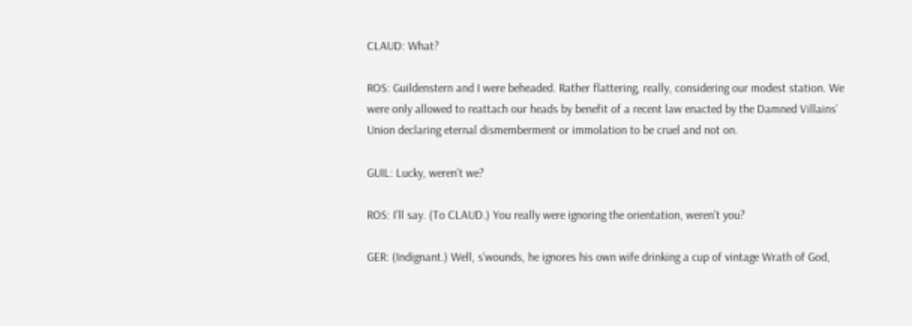CLAUD: What?

ROS: Guildenstern and I were beheaded. Rather flattering, really, considering our modest station. We were only allowed to reattach our heads by benefit of a recent law enacted by the Damned Villains’ Union declaring eternal dismemberment or immolation to be cruel and not on.

GUIL: Lucky, weren’t we?

ROS: I’ll say. (To CLAUD.) You really were ignoring the orientation, weren’t you?

GER: (Indignant.) Well, s’wounds, he ignores his own wife drinking a cup of vintage Wrath of God,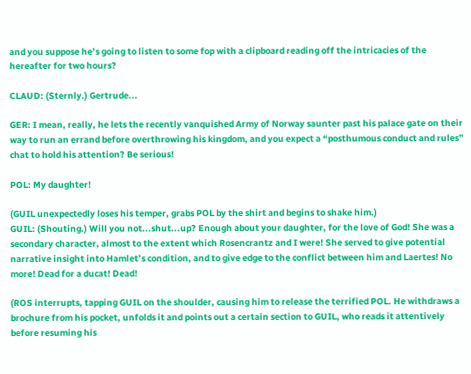and you suppose he’s going to listen to some fop with a clipboard reading off the intricacies of the hereafter for two hours?

CLAUD: (Sternly.) Gertrude...

GER: I mean, really, he lets the recently vanquished Army of Norway saunter past his palace gate on their way to run an errand before overthrowing his kingdom, and you expect a “posthumous conduct and rules” chat to hold his attention? Be serious!

POL: My daughter!

(GUIL unexpectedly loses his temper, grabs POL by the shirt and begins to shake him.)
GUIL: (Shouting.) Will you not...shut...up? Enough about your daughter, for the love of God! She was a secondary character, almost to the extent which Rosencrantz and I were! She served to give potential narrative insight into Hamlet’s condition, and to give edge to the conflict between him and Laertes! No more! Dead for a ducat! Dead!

(ROS interrupts, tapping GUIL on the shoulder, causing him to release the terrified POL. He withdraws a brochure from his pocket, unfolds it and points out a certain section to GUIL, who reads it attentively before resuming his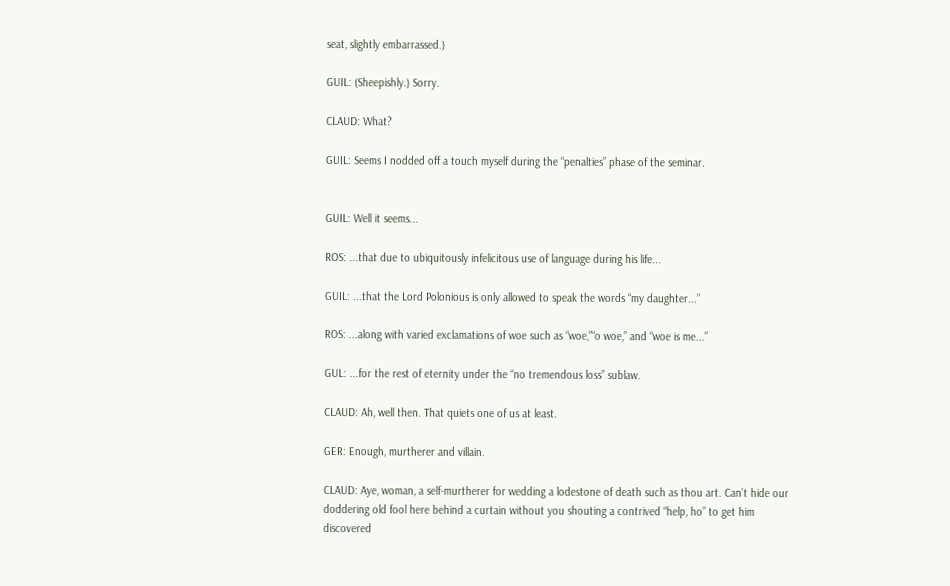seat, slightly embarrassed.)

GUIL: (Sheepishly.) Sorry.

CLAUD: What?

GUIL: Seems I nodded off a touch myself during the “penalties” phase of the seminar.


GUIL: Well it seems...

ROS: ...that due to ubiquitously infelicitous use of language during his life...

GUIL: ...that the Lord Polonious is only allowed to speak the words “my daughter...”

ROS: ...along with varied exclamations of woe such as “woe,”“o woe,” and “woe is me...”

GUL: ...for the rest of eternity under the “no tremendous loss” sublaw.

CLAUD: Ah, well then. That quiets one of us at least.

GER: Enough, murtherer and villain.

CLAUD: Aye, woman, a self-murtherer for wedding a lodestone of death such as thou art. Can’t hide our doddering old fool here behind a curtain without you shouting a contrived “help, ho” to get him discovered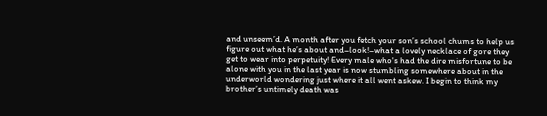and unseem’d. A month after you fetch your son’s school chums to help us figure out what he’s about and–look!–what a lovely necklace of gore they get to wear into perpetuity! Every male who's had the dire misfortune to be alone with you in the last year is now stumbling somewhere about in the underworld wondering just where it all went askew. I begin to think my brother’s untimely death was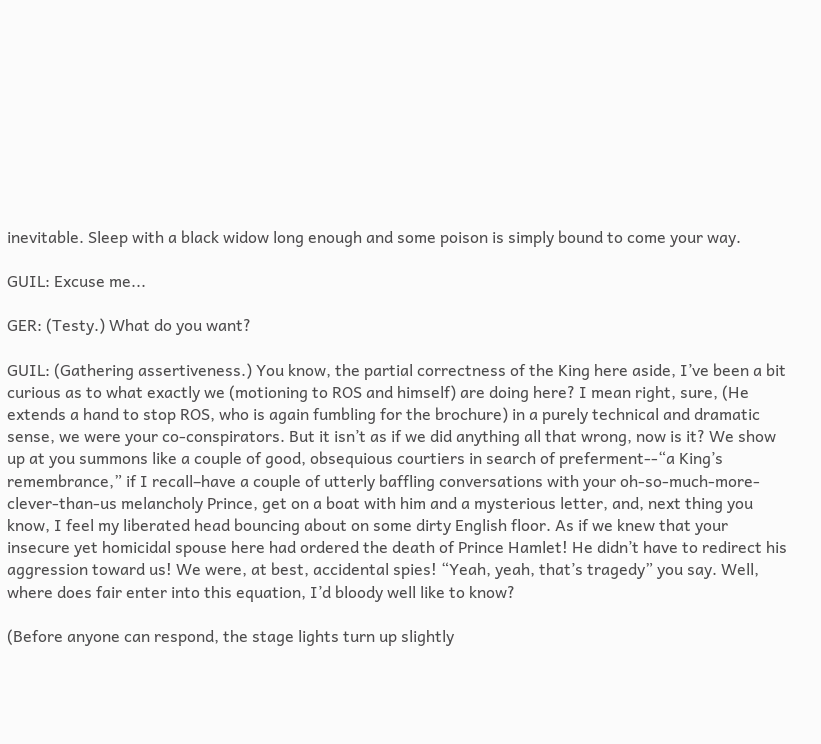inevitable. Sleep with a black widow long enough and some poison is simply bound to come your way.

GUIL: Excuse me...

GER: (Testy.) What do you want?

GUIL: (Gathering assertiveness.) You know, the partial correctness of the King here aside, I’ve been a bit curious as to what exactly we (motioning to ROS and himself) are doing here? I mean right, sure, (He extends a hand to stop ROS, who is again fumbling for the brochure) in a purely technical and dramatic sense, we were your co-conspirators. But it isn’t as if we did anything all that wrong, now is it? We show up at you summons like a couple of good, obsequious courtiers in search of preferment--“a King’s remembrance,” if I recall–have a couple of utterly baffling conversations with your oh-so-much-more-clever-than-us melancholy Prince, get on a boat with him and a mysterious letter, and, next thing you know, I feel my liberated head bouncing about on some dirty English floor. As if we knew that your insecure yet homicidal spouse here had ordered the death of Prince Hamlet! He didn’t have to redirect his aggression toward us! We were, at best, accidental spies! “Yeah, yeah, that’s tragedy” you say. Well, where does fair enter into this equation, I’d bloody well like to know?

(Before anyone can respond, the stage lights turn up slightly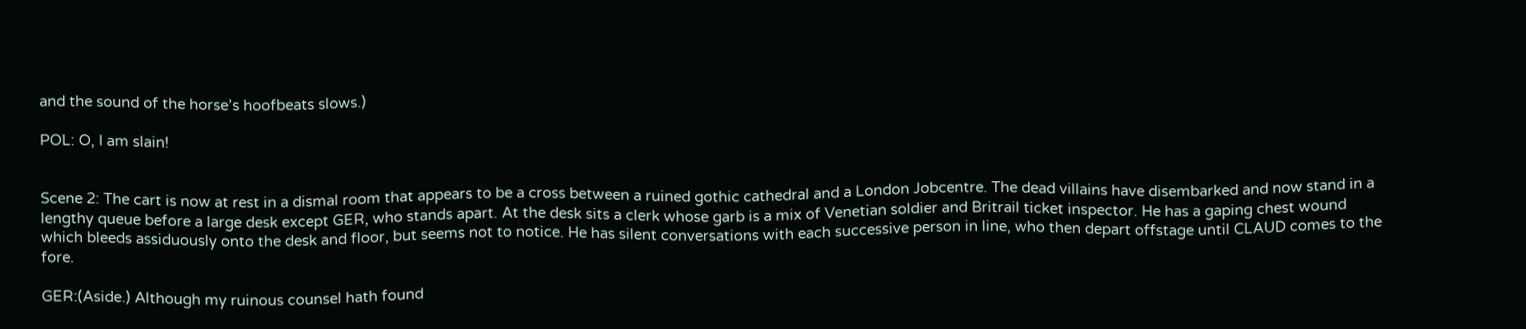and the sound of the horse’s hoofbeats slows.)

POL: O, I am slain!


Scene 2: The cart is now at rest in a dismal room that appears to be a cross between a ruined gothic cathedral and a London Jobcentre. The dead villains have disembarked and now stand in a lengthy queue before a large desk except GER, who stands apart. At the desk sits a clerk whose garb is a mix of Venetian soldier and Britrail ticket inspector. He has a gaping chest wound which bleeds assiduously onto the desk and floor, but seems not to notice. He has silent conversations with each successive person in line, who then depart offstage until CLAUD comes to the fore.

GER:(Aside.) Although my ruinous counsel hath found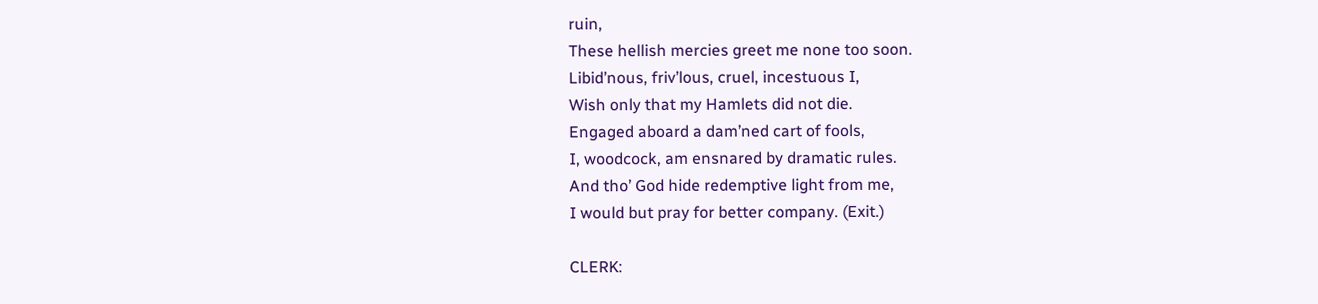ruin,
These hellish mercies greet me none too soon.
Libid’nous, friv’lous, cruel, incestuous I,
Wish only that my Hamlets did not die.
Engaged aboard a dam’ned cart of fools,
I, woodcock, am ensnared by dramatic rules.
And tho’ God hide redemptive light from me,
I would but pray for better company. (Exit.)

CLERK: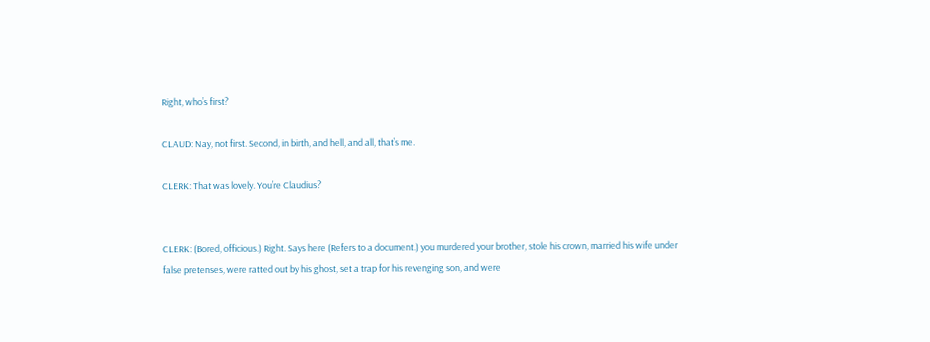Right, who’s first?

CLAUD: Nay, not first. Second, in birth, and hell, and all, that’s me.

CLERK: That was lovely. You’re Claudius?


CLERK: (Bored, officious.) Right. Says here (Refers to a document.) you murdered your brother, stole his crown, married his wife under false pretenses, were ratted out by his ghost, set a trap for his revenging son, and were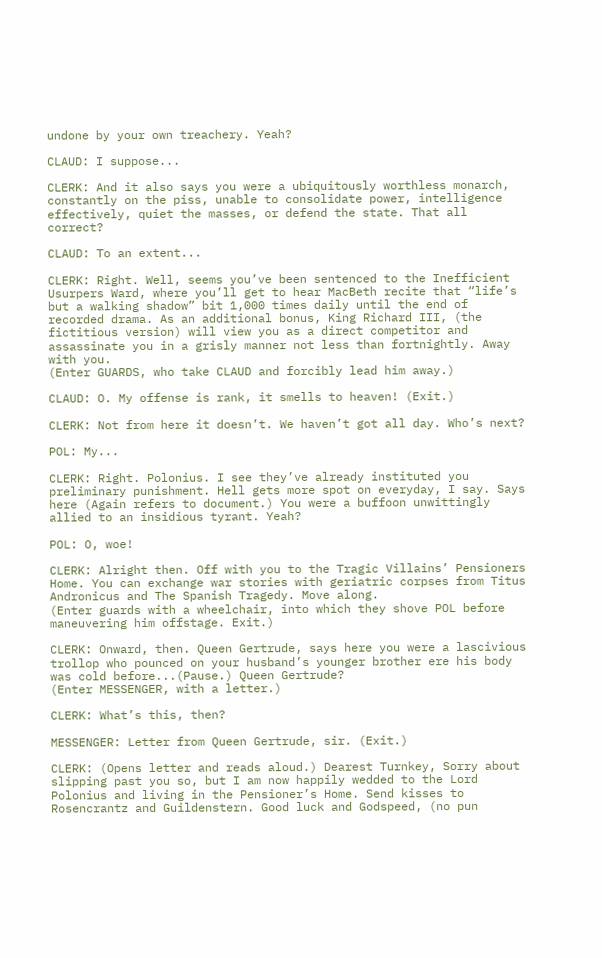undone by your own treachery. Yeah?

CLAUD: I suppose...

CLERK: And it also says you were a ubiquitously worthless monarch, constantly on the piss, unable to consolidate power, intelligence effectively, quiet the masses, or defend the state. That all correct?

CLAUD: To an extent...

CLERK: Right. Well, seems you’ve been sentenced to the Inefficient Usurpers Ward, where you’ll get to hear MacBeth recite that “life’s but a walking shadow” bit 1,000 times daily until the end of recorded drama. As an additional bonus, King Richard III, (the fictitious version) will view you as a direct competitor and assassinate you in a grisly manner not less than fortnightly. Away with you.
(Enter GUARDS, who take CLAUD and forcibly lead him away.)

CLAUD: O. My offense is rank, it smells to heaven! (Exit.)

CLERK: Not from here it doesn’t. We haven’t got all day. Who’s next?

POL: My...

CLERK: Right. Polonius. I see they’ve already instituted you preliminary punishment. Hell gets more spot on everyday, I say. Says here (Again refers to document.) You were a buffoon unwittingly allied to an insidious tyrant. Yeah?

POL: O, woe!

CLERK: Alright then. Off with you to the Tragic Villains’ Pensioners Home. You can exchange war stories with geriatric corpses from Titus Andronicus and The Spanish Tragedy. Move along.
(Enter guards with a wheelchair, into which they shove POL before maneuvering him offstage. Exit.)

CLERK: Onward, then. Queen Gertrude, says here you were a lascivious trollop who pounced on your husband’s younger brother ere his body was cold before...(Pause.) Queen Gertrude?
(Enter MESSENGER, with a letter.)

CLERK: What’s this, then?

MESSENGER: Letter from Queen Gertrude, sir. (Exit.)

CLERK: (Opens letter and reads aloud.) Dearest Turnkey, Sorry about slipping past you so, but I am now happily wedded to the Lord Polonius and living in the Pensioner’s Home. Send kisses to Rosencrantz and Guildenstern. Good luck and Godspeed, (no pun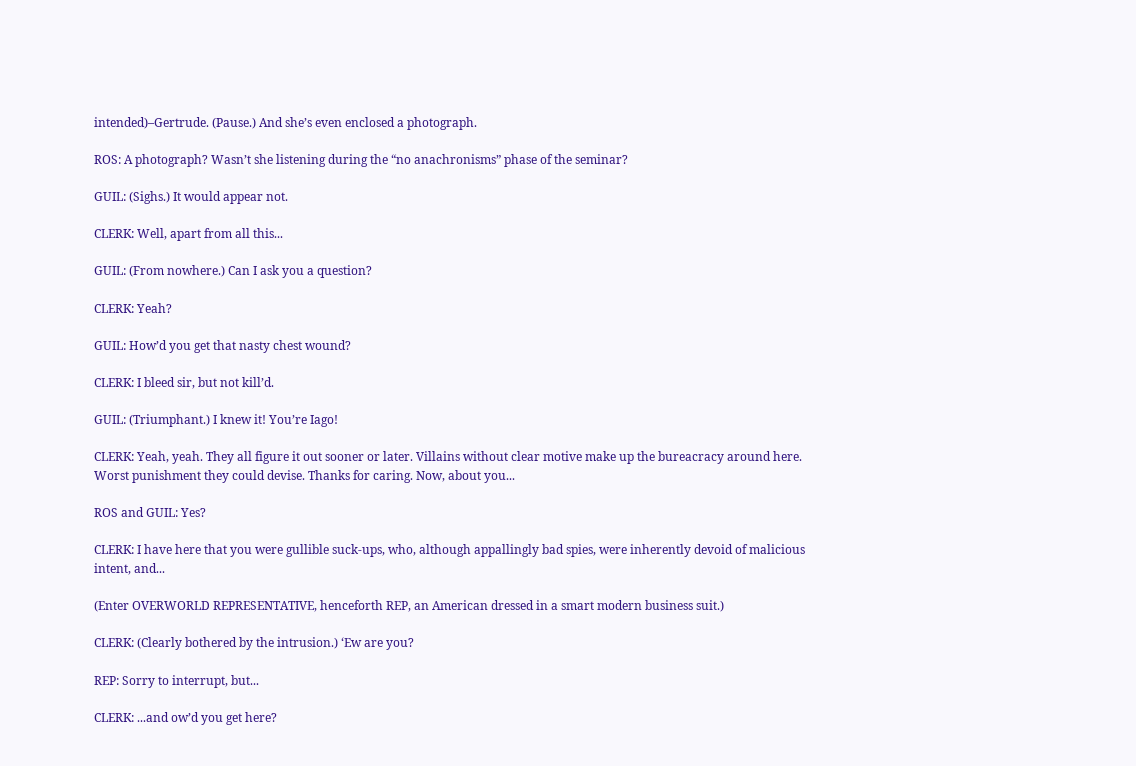intended)–Gertrude. (Pause.) And she’s even enclosed a photograph.

ROS: A photograph? Wasn’t she listening during the “no anachronisms” phase of the seminar?

GUIL: (Sighs.) It would appear not.

CLERK: Well, apart from all this...

GUIL: (From nowhere.) Can I ask you a question?

CLERK: Yeah?

GUIL: How’d you get that nasty chest wound?

CLERK: I bleed sir, but not kill’d.

GUIL: (Triumphant.) I knew it! You’re Iago!

CLERK: Yeah, yeah. They all figure it out sooner or later. Villains without clear motive make up the bureacracy around here. Worst punishment they could devise. Thanks for caring. Now, about you...

ROS and GUIL: Yes?

CLERK: I have here that you were gullible suck-ups, who, although appallingly bad spies, were inherently devoid of malicious intent, and...

(Enter OVERWORLD REPRESENTATIVE, henceforth REP, an American dressed in a smart modern business suit.)

CLERK: (Clearly bothered by the intrusion.) ‘Ew are you?

REP: Sorry to interrupt, but...

CLERK: ...and ow’d you get here?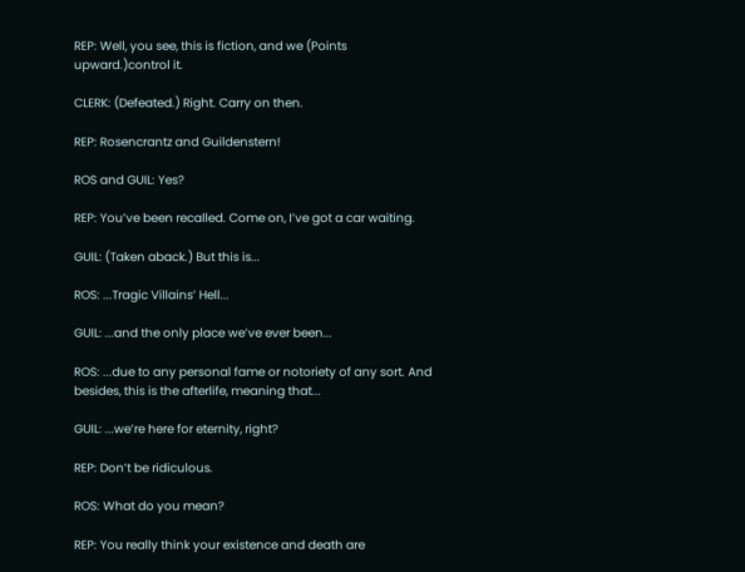REP: Well, you see, this is fiction, and we (Points upward.)control it.

CLERK: (Defeated.) Right. Carry on then.

REP: Rosencrantz and Guildenstern!

ROS and GUIL: Yes?

REP: You’ve been recalled. Come on, I’ve got a car waiting.

GUIL: (Taken aback.) But this is...

ROS: ...Tragic Villains’ Hell...

GUIL: ...and the only place we’ve ever been...

ROS: ...due to any personal fame or notoriety of any sort. And besides, this is the afterlife, meaning that...

GUIL: ...we’re here for eternity, right?

REP: Don’t be ridiculous.

ROS: What do you mean?

REP: You really think your existence and death are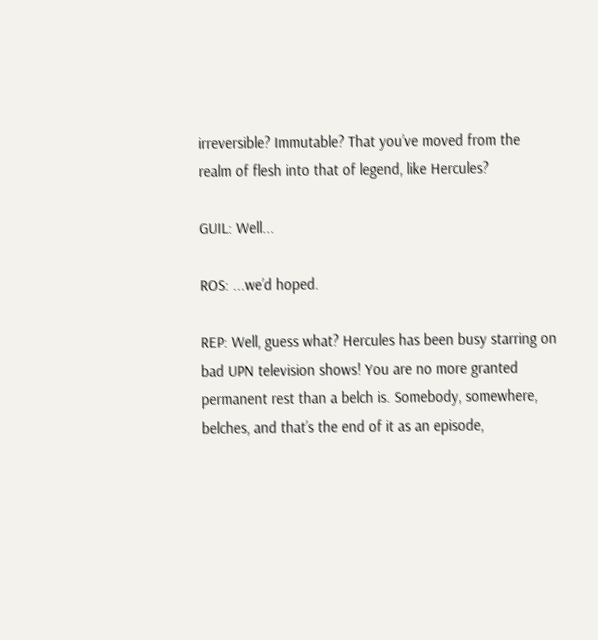irreversible? Immutable? That you’ve moved from the realm of flesh into that of legend, like Hercules?

GUIL: Well...

ROS: ...we’d hoped.

REP: Well, guess what? Hercules has been busy starring on bad UPN television shows! You are no more granted permanent rest than a belch is. Somebody, somewhere, belches, and that’s the end of it as an episode,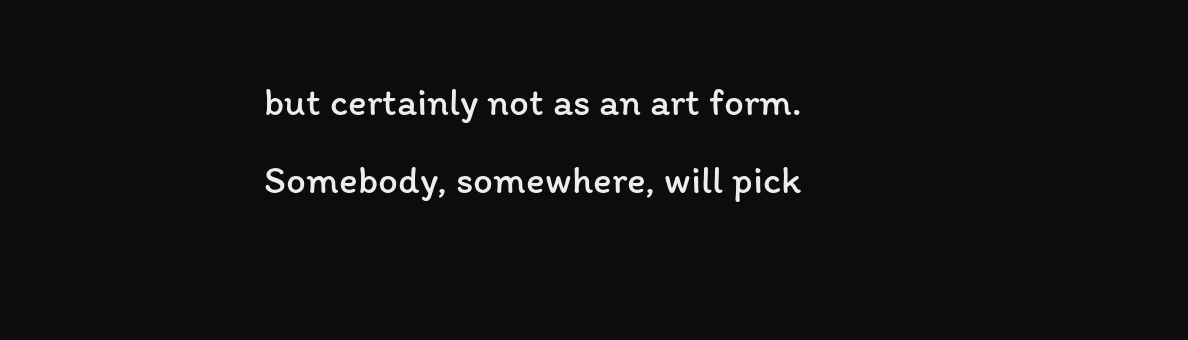but certainly not as an art form. Somebody, somewhere, will pick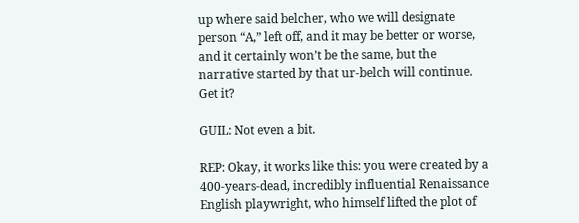up where said belcher, who we will designate person “A,” left off, and it may be better or worse, and it certainly won’t be the same, but the narrative started by that ur-belch will continue. Get it?

GUIL: Not even a bit.

REP: Okay, it works like this: you were created by a 400-years-dead, incredibly influential Renaissance English playwright, who himself lifted the plot of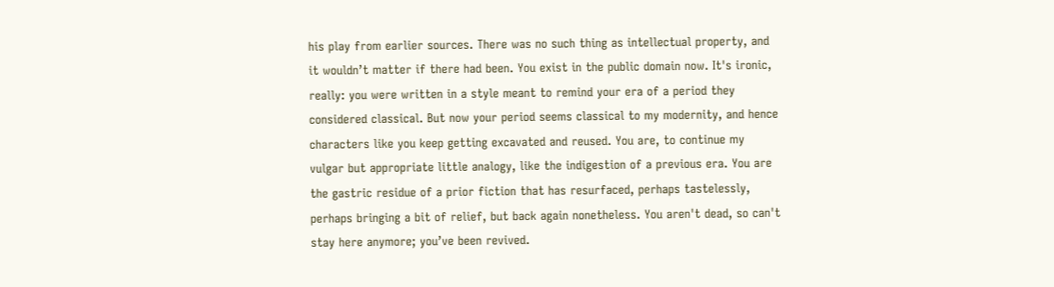his play from earlier sources. There was no such thing as intellectual property, and it wouldn’t matter if there had been. You exist in the public domain now. It's ironic, really: you were written in a style meant to remind your era of a period they considered classical. But now your period seems classical to my modernity, and hence characters like you keep getting excavated and reused. You are, to continue my vulgar but appropriate little analogy, like the indigestion of a previous era. You are the gastric residue of a prior fiction that has resurfaced, perhaps tastelessly, perhaps bringing a bit of relief, but back again nonetheless. You aren't dead, so can't stay here anymore; you’ve been revived.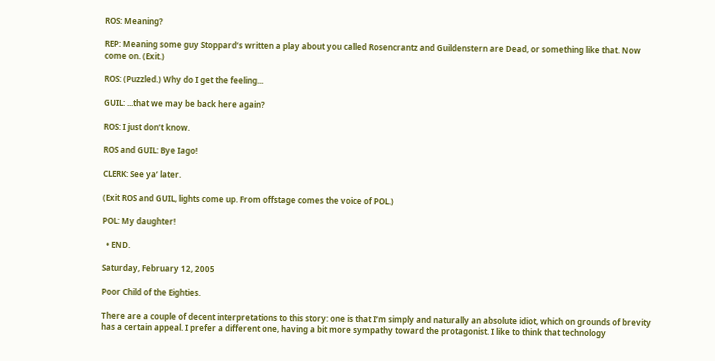ROS: Meaning?

REP: Meaning some guy Stoppard’s written a play about you called Rosencrantz and Guildenstern are Dead, or something like that. Now come on. (Exit.)

ROS: (Puzzled.) Why do I get the feeling...

GUIL: ...that we may be back here again?

ROS: I just don’t know.

ROS and GUIL: Bye Iago!

CLERK: See ya’ later.

(Exit ROS and GUIL, lights come up. From offstage comes the voice of POL.)

POL: My daughter!

  • END.

Saturday, February 12, 2005

Poor Child of the Eighties.

There are a couple of decent interpretations to this story: one is that I’m simply and naturally an absolute idiot, which on grounds of brevity has a certain appeal. I prefer a different one, having a bit more sympathy toward the protagonist. I like to think that technology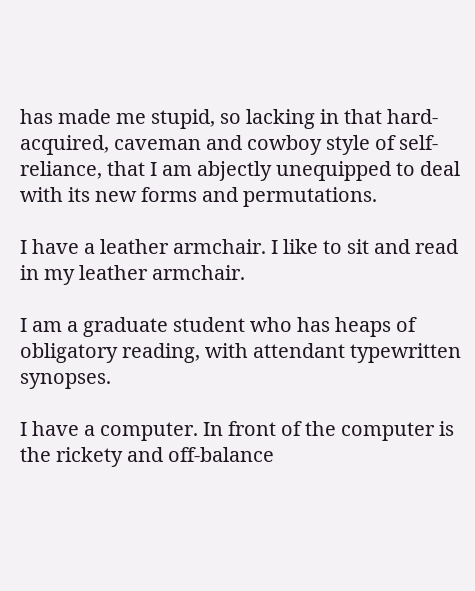has made me stupid, so lacking in that hard-acquired, caveman and cowboy style of self-reliance, that I am abjectly unequipped to deal with its new forms and permutations.

I have a leather armchair. I like to sit and read in my leather armchair.

I am a graduate student who has heaps of obligatory reading, with attendant typewritten synopses.

I have a computer. In front of the computer is the rickety and off-balance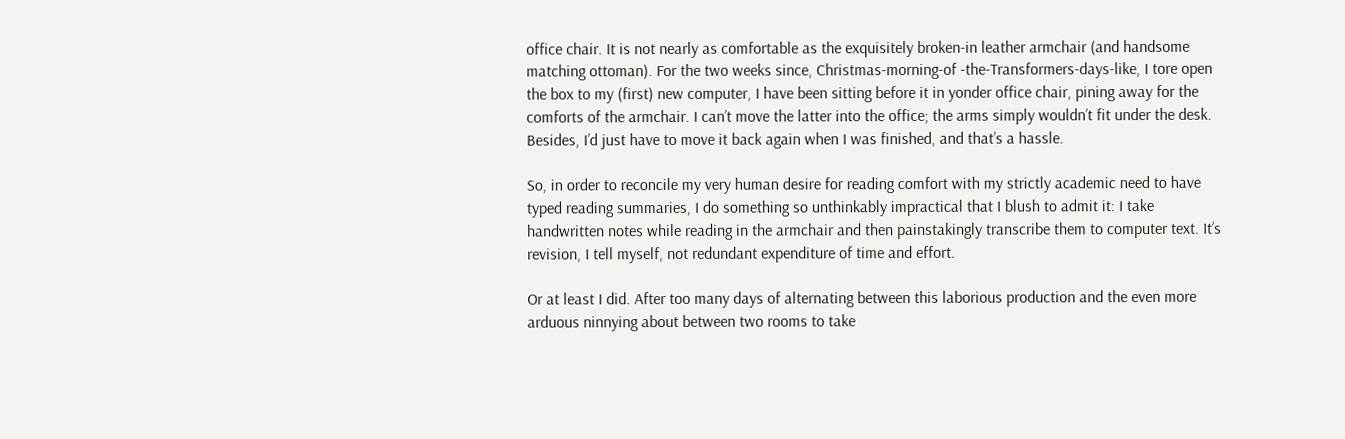office chair. It is not nearly as comfortable as the exquisitely broken-in leather armchair (and handsome matching ottoman). For the two weeks since, Christmas-morning-of -the-Transformers-days-like, I tore open the box to my (first) new computer, I have been sitting before it in yonder office chair, pining away for the comforts of the armchair. I can’t move the latter into the office; the arms simply wouldn’t fit under the desk. Besides, I’d just have to move it back again when I was finished, and that’s a hassle.

So, in order to reconcile my very human desire for reading comfort with my strictly academic need to have typed reading summaries, I do something so unthinkably impractical that I blush to admit it: I take handwritten notes while reading in the armchair and then painstakingly transcribe them to computer text. It’s revision, I tell myself, not redundant expenditure of time and effort.

Or at least I did. After too many days of alternating between this laborious production and the even more arduous ninnying about between two rooms to take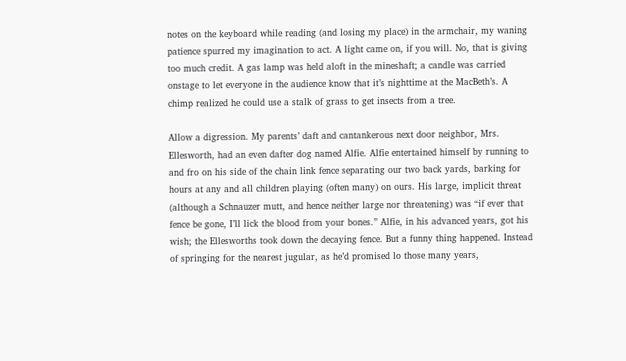notes on the keyboard while reading (and losing my place) in the armchair, my waning patience spurred my imagination to act. A light came on, if you will. No, that is giving too much credit. A gas lamp was held aloft in the mineshaft; a candle was carried onstage to let everyone in the audience know that it’s nighttime at the MacBeth’s. A chimp realized he could use a stalk of grass to get insects from a tree.

Allow a digression. My parents’ daft and cantankerous next door neighbor, Mrs. Ellesworth, had an even dafter dog named Alfie. Alfie entertained himself by running to and fro on his side of the chain link fence separating our two back yards, barking for hours at any and all children playing (often many) on ours. His large, implicit threat (although a Schnauzer mutt, and hence neither large nor threatening) was “if ever that fence be gone, I’ll lick the blood from your bones.” Alfie, in his advanced years, got his wish; the Ellesworths took down the decaying fence. But a funny thing happened. Instead of springing for the nearest jugular, as he’d promised lo those many years,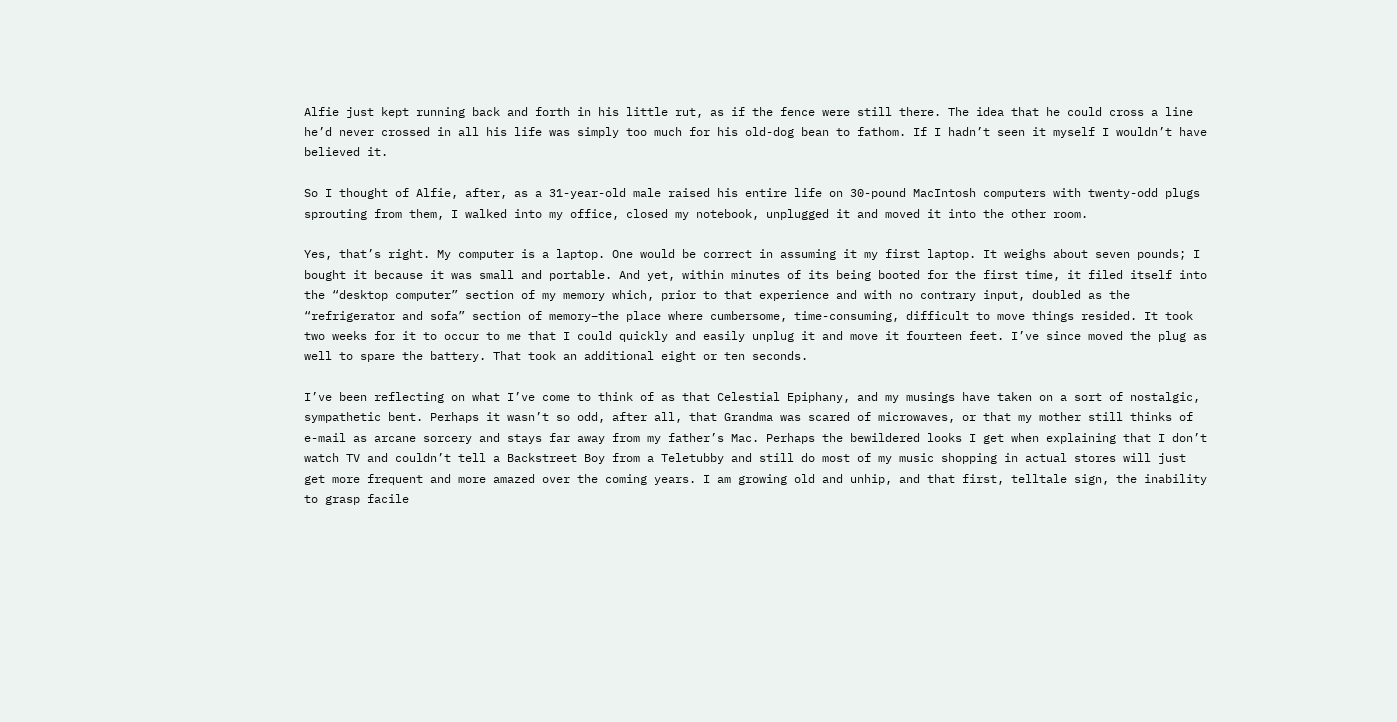Alfie just kept running back and forth in his little rut, as if the fence were still there. The idea that he could cross a line he’d never crossed in all his life was simply too much for his old-dog bean to fathom. If I hadn’t seen it myself I wouldn’t have believed it.

So I thought of Alfie, after, as a 31-year-old male raised his entire life on 30-pound MacIntosh computers with twenty-odd plugs sprouting from them, I walked into my office, closed my notebook, unplugged it and moved it into the other room.

Yes, that’s right. My computer is a laptop. One would be correct in assuming it my first laptop. It weighs about seven pounds; I bought it because it was small and portable. And yet, within minutes of its being booted for the first time, it filed itself into the “desktop computer” section of my memory which, prior to that experience and with no contrary input, doubled as the “refrigerator and sofa” section of memory–the place where cumbersome, time-consuming, difficult to move things resided. It took two weeks for it to occur to me that I could quickly and easily unplug it and move it fourteen feet. I’ve since moved the plug as well to spare the battery. That took an additional eight or ten seconds.

I’ve been reflecting on what I’ve come to think of as that Celestial Epiphany, and my musings have taken on a sort of nostalgic, sympathetic bent. Perhaps it wasn’t so odd, after all, that Grandma was scared of microwaves, or that my mother still thinks of e-mail as arcane sorcery and stays far away from my father’s Mac. Perhaps the bewildered looks I get when explaining that I don’t watch TV and couldn’t tell a Backstreet Boy from a Teletubby and still do most of my music shopping in actual stores will just get more frequent and more amazed over the coming years. I am growing old and unhip, and that first, telltale sign, the inability to grasp facile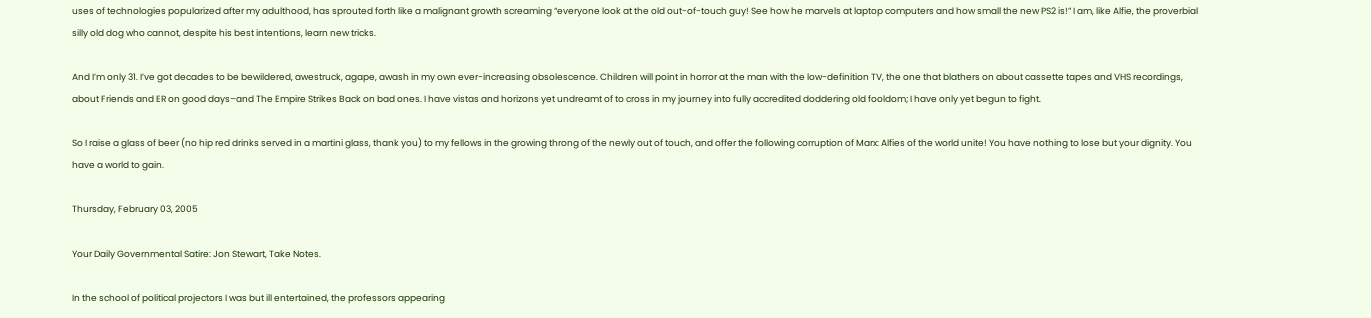uses of technologies popularized after my adulthood, has sprouted forth like a malignant growth screaming “everyone look at the old out-of-touch guy! See how he marvels at laptop computers and how small the new PS2 is!” I am, like Alfie, the proverbial silly old dog who cannot, despite his best intentions, learn new tricks.

And I’m only 31. I’ve got decades to be bewildered, awestruck, agape, awash in my own ever-increasing obsolescence. Children will point in horror at the man with the low-definition TV, the one that blathers on about cassette tapes and VHS recordings, about Friends and ER on good days–and The Empire Strikes Back on bad ones. I have vistas and horizons yet undreamt of to cross in my journey into fully accredited doddering old fooldom; I have only yet begun to fight.

So I raise a glass of beer (no hip red drinks served in a martini glass, thank you) to my fellows in the growing throng of the newly out of touch, and offer the following corruption of Marx: Alfies of the world unite! You have nothing to lose but your dignity. You have a world to gain.

Thursday, February 03, 2005

Your Daily Governmental Satire: Jon Stewart, Take Notes.

In the school of political projectors I was but ill entertained, the professors appearing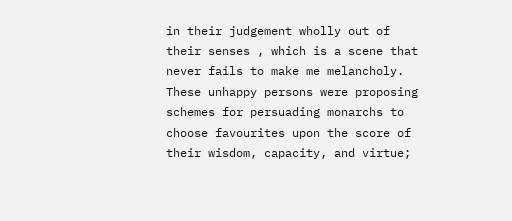in their judgement wholly out of their senses , which is a scene that never fails to make me melancholy. These unhappy persons were proposing schemes for persuading monarchs to choose favourites upon the score of their wisdom, capacity, and virtue;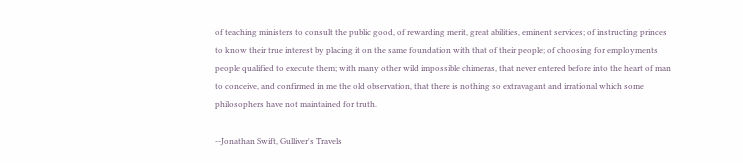of teaching ministers to consult the public good, of rewarding merit, great abilities, eminent services; of instructing princes to know their true interest by placing it on the same foundation with that of their people; of choosing for employments people qualified to execute them; with many other wild impossible chimeras, that never entered before into the heart of man to conceive, and confirmed in me the old observation, that there is nothing so extravagant and irrational which some philosophers have not maintained for truth.

--Jonathan Swift, Gulliver's Travels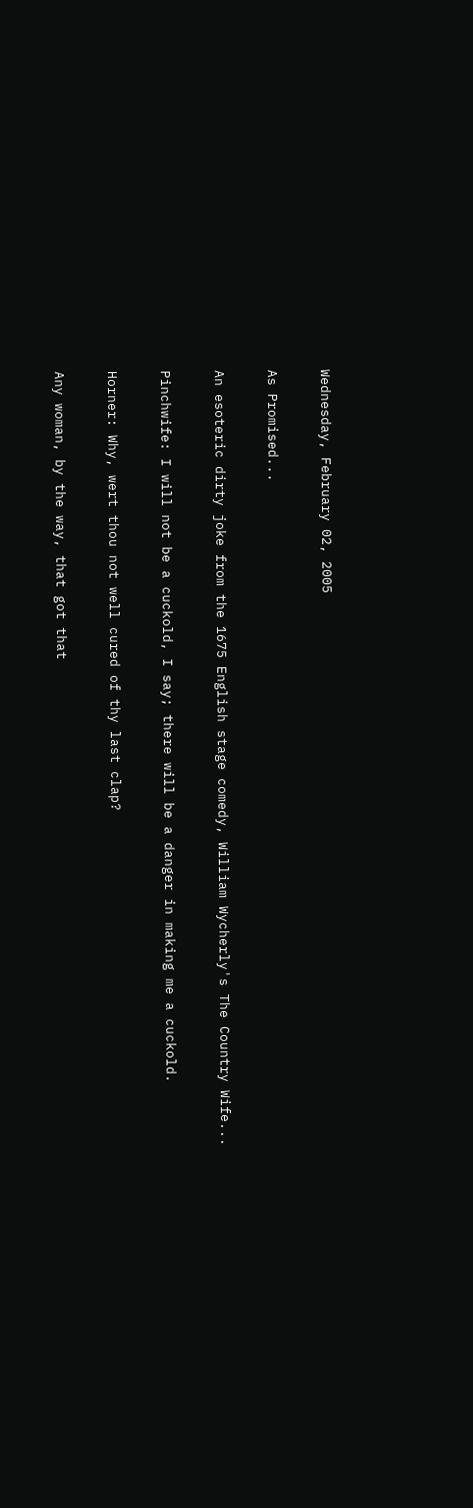Wednesday, February 02, 2005

As Promised...

An esoteric dirty joke from the 1675 English stage comedy, William Wycherly's The Country Wife...

Pinchwife: I will not be a cuckold, I say; there will be a danger in making me a cuckold.

Horner: Why, wert thou not well cured of thy last clap?

Any woman, by the way, that got that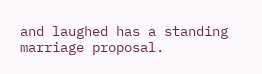and laughed has a standing marriage proposal.